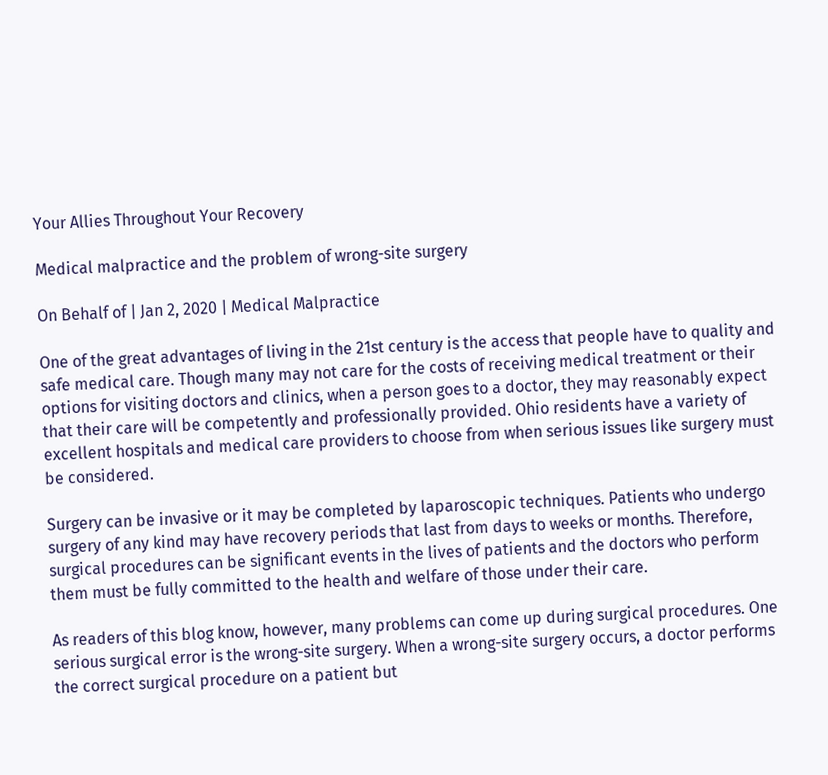Your Allies Throughout Your Recovery

Medical malpractice and the problem of wrong-site surgery

On Behalf of | Jan 2, 2020 | Medical Malpractice

One of the great advantages of living in the 21st century is the access that people have to quality and safe medical care. Though many may not care for the costs of receiving medical treatment or their options for visiting doctors and clinics, when a person goes to a doctor, they may reasonably expect that their care will be competently and professionally provided. Ohio residents have a variety of excellent hospitals and medical care providers to choose from when serious issues like surgery must be considered.

Surgery can be invasive or it may be completed by laparoscopic techniques. Patients who undergo surgery of any kind may have recovery periods that last from days to weeks or months. Therefore, surgical procedures can be significant events in the lives of patients and the doctors who perform them must be fully committed to the health and welfare of those under their care.

As readers of this blog know, however, many problems can come up during surgical procedures. One serious surgical error is the wrong-site surgery. When a wrong-site surgery occurs, a doctor performs the correct surgical procedure on a patient but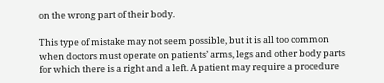on the wrong part of their body.

This type of mistake may not seem possible, but it is all too common when doctors must operate on patients’ arms, legs and other body parts for which there is a right and a left. A patient may require a procedure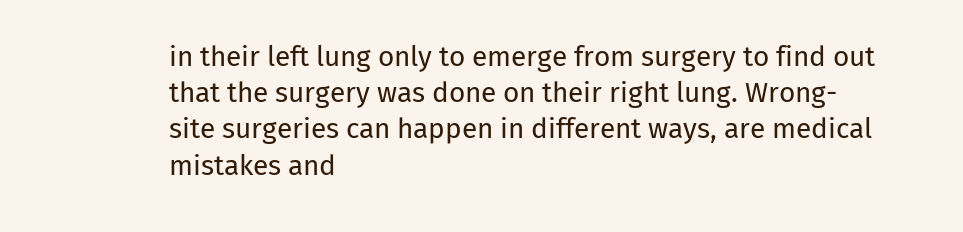in their left lung only to emerge from surgery to find out that the surgery was done on their right lung. Wrong-site surgeries can happen in different ways, are medical mistakes and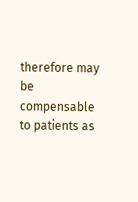therefore may be compensable to patients as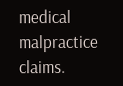medical malpractice claims.